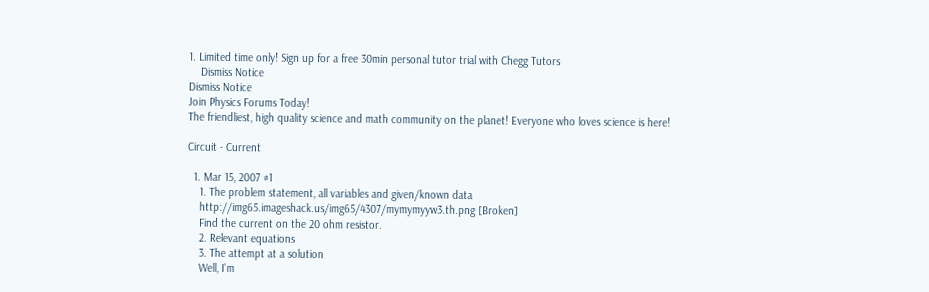1. Limited time only! Sign up for a free 30min personal tutor trial with Chegg Tutors
    Dismiss Notice
Dismiss Notice
Join Physics Forums Today!
The friendliest, high quality science and math community on the planet! Everyone who loves science is here!

Circuit - Current

  1. Mar 15, 2007 #1
    1. The problem statement, all variables and given/known data
    http://img65.imageshack.us/img65/4307/mymymyyw3.th.png [Broken]
    Find the current on the 20 ohm resistor.
    2. Relevant equations
    3. The attempt at a solution
    Well, I'm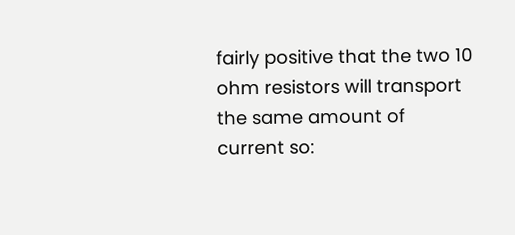fairly positive that the two 10 ohm resistors will transport the same amount of current so: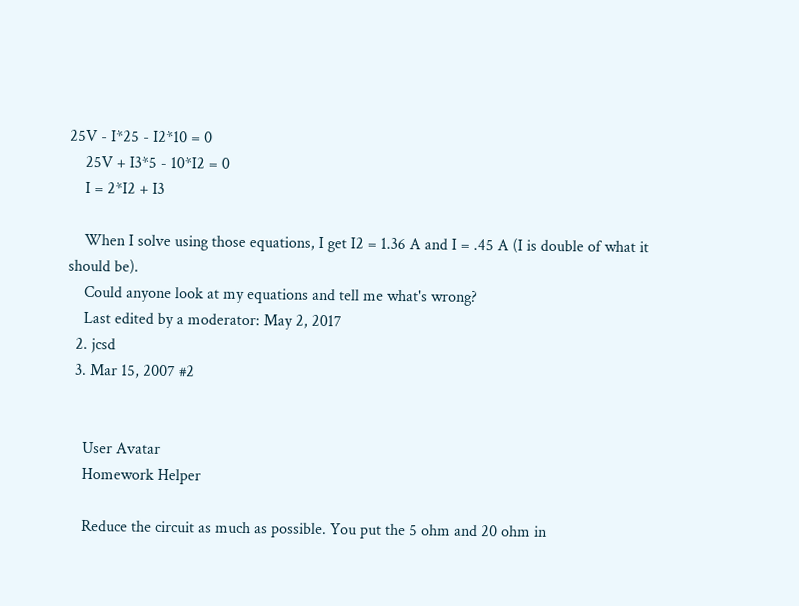25V - I*25 - I2*10 = 0
    25V + I3*5 - 10*I2 = 0
    I = 2*I2 + I3

    When I solve using those equations, I get I2 = 1.36 A and I = .45 A (I is double of what it should be).
    Could anyone look at my equations and tell me what's wrong?
    Last edited by a moderator: May 2, 2017
  2. jcsd
  3. Mar 15, 2007 #2


    User Avatar
    Homework Helper

    Reduce the circuit as much as possible. You put the 5 ohm and 20 ohm in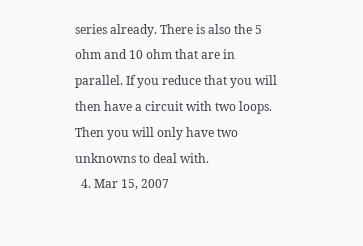series already. There is also the 5 ohm and 10 ohm that are in parallel. If you reduce that you will then have a circuit with two loops. Then you will only have two unknowns to deal with.
  4. Mar 15, 2007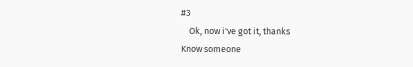#3
    Ok, now i've got it, thanks
Know someone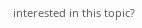interested in this topic?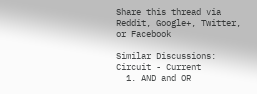Share this thread via Reddit, Google+, Twitter, or Facebook

Similar Discussions: Circuit - Current
  1. AND and OR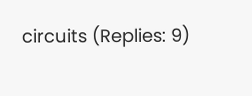circuits (Replies: 9)